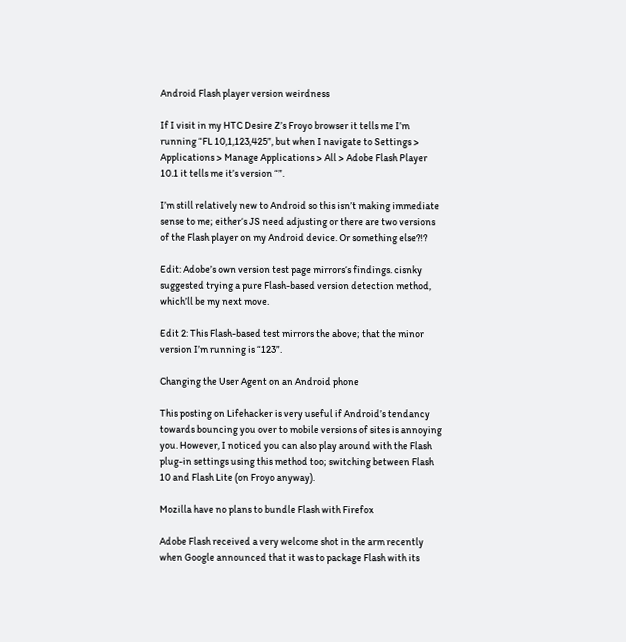Android Flash player version weirdness

If I visit in my HTC Desire Z’s Froyo browser it tells me I’m running “FL 10,1,123,425”, but when I navigate to Settings > Applications > Manage Applications > All > Adobe Flash Player 10.1 it tells me it’s version “”.

I’m still relatively new to Android so this isn’t making immediate sense to me; either‘s JS need adjusting or there are two versions of the Flash player on my Android device. Or something else?!?

Edit: Adobe’s own version test page mirrors‘s findings. cisnky suggested trying a pure Flash-based version detection method, which’ll be my next move.

Edit 2: This Flash-based test mirrors the above; that the minor version I’m running is “123”.

Changing the User Agent on an Android phone

This posting on Lifehacker is very useful if Android’s tendancy towards bouncing you over to mobile versions of sites is annoying you. However, I noticed you can also play around with the Flash plug-in settings using this method too; switching between Flash 10 and Flash Lite (on Froyo anyway).

Mozilla have no plans to bundle Flash with Firefox

Adobe Flash received a very welcome shot in the arm recently when Google announced that it was to package Flash with its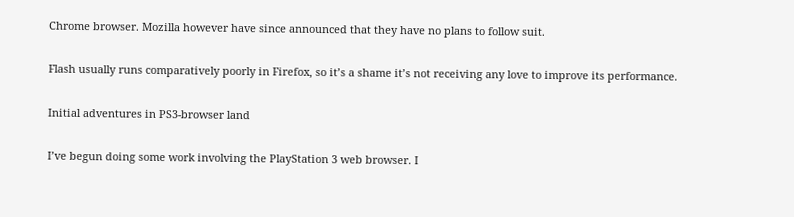Chrome browser. Mozilla however have since announced that they have no plans to follow suit.

Flash usually runs comparatively poorly in Firefox, so it’s a shame it’s not receiving any love to improve its performance.

Initial adventures in PS3-browser land

I’ve begun doing some work involving the PlayStation 3 web browser. I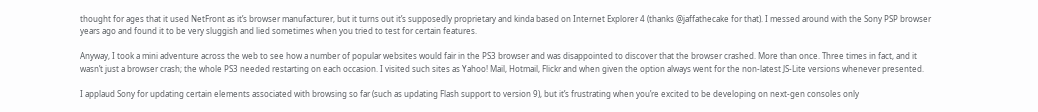thought for ages that it used NetFront as it’s browser manufacturer, but it turns out it’s supposedly proprietary and kinda based on Internet Explorer 4 (thanks @jaffathecake for that). I messed around with the Sony PSP browser years ago and found it to be very sluggish and lied sometimes when you tried to test for certain features.

Anyway, I took a mini adventure across the web to see how a number of popular websites would fair in the PS3 browser and was disappointed to discover that the browser crashed. More than once. Three times in fact, and it wasn’t just a browser crash; the whole PS3 needed restarting on each occasion. I visited such sites as Yahoo! Mail, Hotmail, Flickr and when given the option always went for the non-latest JS-Lite versions whenever presented.

I applaud Sony for updating certain elements associated with browsing so far (such as updating Flash support to version 9), but it’s frustrating when you’re excited to be developing on next-gen consoles only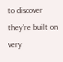to discover they’re built on very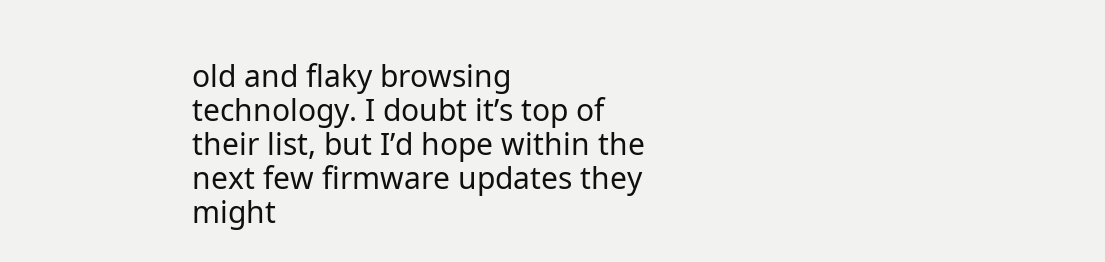old and flaky browsing technology. I doubt it’s top of their list, but I’d hope within the next few firmware updates they might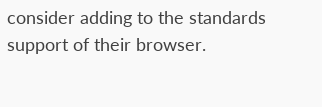consider adding to the standards support of their browser.